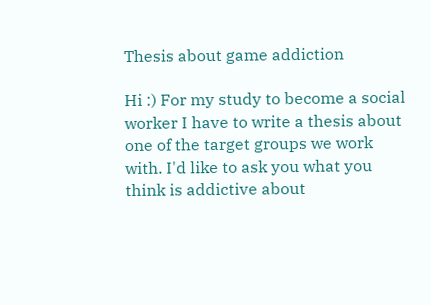Thesis about game addiction

Hi :) For my study to become a social worker I have to write a thesis about one of the target groups we work with. I'd like to ask you what you think is addictive about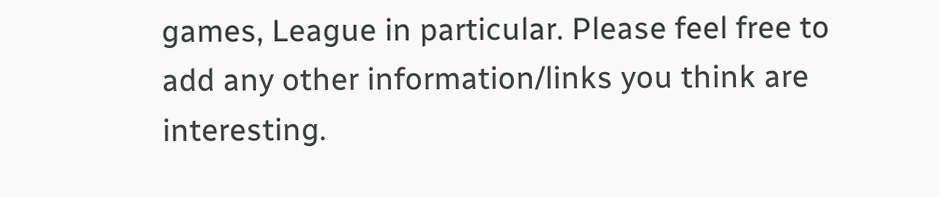games, League in particular. Please feel free to add any other information/links you think are interesting.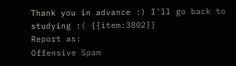Thank you in advance :) I'll go back to studying :( {{item:3802}}
Report as:
Offensive Spam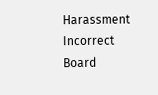Harassment Incorrect Board